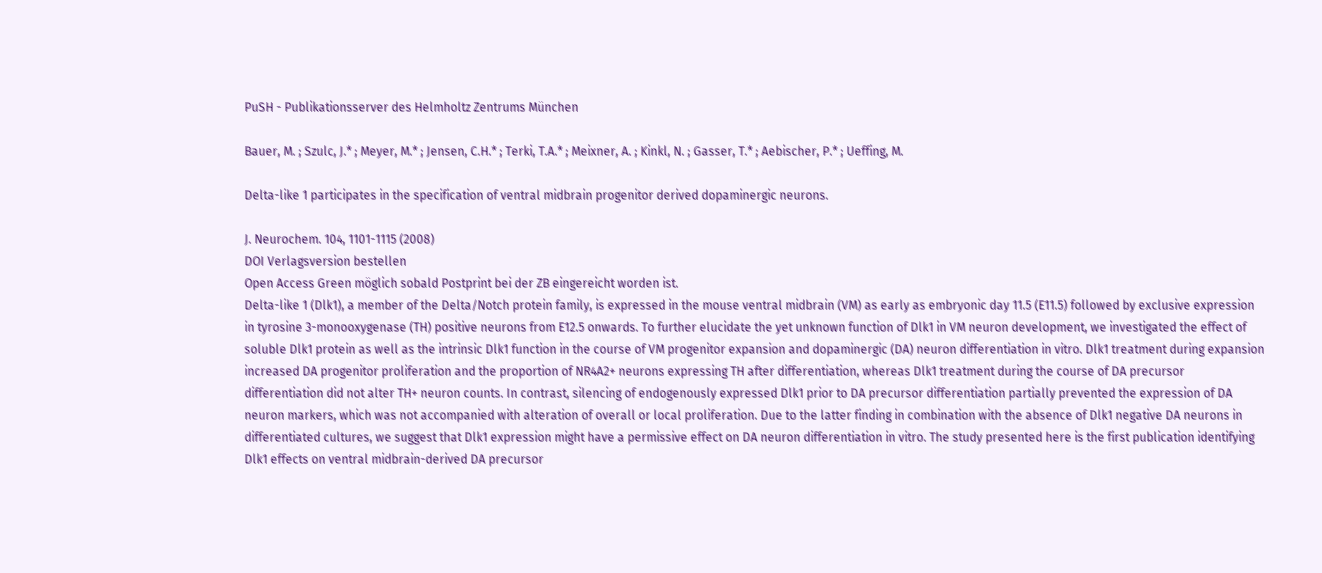PuSH - Publikationsserver des Helmholtz Zentrums München

Bauer, M. ; Szulc, J.* ; Meyer, M.* ; Jensen, C.H.* ; Terki, T.A.* ; Meixner, A. ; Kinkl, N. ; Gasser, T.* ; Aebischer, P.* ; Ueffing, M.

Delta-like 1 participates in the specification of ventral midbrain progenitor derived dopaminergic neurons.

J. Neurochem. 104, 1101-1115 (2008)
DOI Verlagsversion bestellen
Open Access Green möglich sobald Postprint bei der ZB eingereicht worden ist.
Delta-like 1 (Dlk1), a member of the Delta/Notch protein family, is expressed in the mouse ventral midbrain (VM) as early as embryonic day 11.5 (E11.5) followed by exclusive expression in tyrosine 3-monooxygenase (TH) positive neurons from E12.5 onwards. To further elucidate the yet unknown function of Dlk1 in VM neuron development, we investigated the effect of soluble Dlk1 protein as well as the intrinsic Dlk1 function in the course of VM progenitor expansion and dopaminergic (DA) neuron differentiation in vitro. Dlk1 treatment during expansion increased DA progenitor proliferation and the proportion of NR4A2+ neurons expressing TH after differentiation, whereas Dlk1 treatment during the course of DA precursor differentiation did not alter TH+ neuron counts. In contrast, silencing of endogenously expressed Dlk1 prior to DA precursor differentiation partially prevented the expression of DA neuron markers, which was not accompanied with alteration of overall or local proliferation. Due to the latter finding in combination with the absence of Dlk1 negative DA neurons in differentiated cultures, we suggest that Dlk1 expression might have a permissive effect on DA neuron differentiation in vitro. The study presented here is the first publication identifying Dlk1 effects on ventral midbrain-derived DA precursor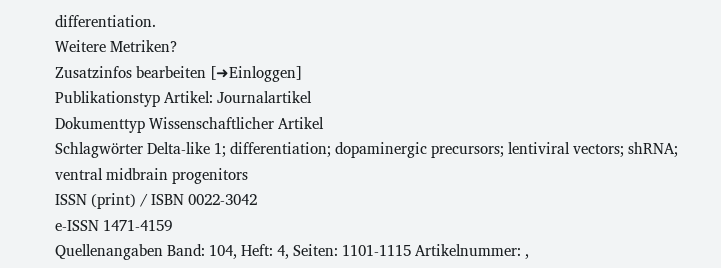differentiation.
Weitere Metriken?
Zusatzinfos bearbeiten [➜Einloggen]
Publikationstyp Artikel: Journalartikel
Dokumenttyp Wissenschaftlicher Artikel
Schlagwörter Delta-like 1; differentiation; dopaminergic precursors; lentiviral vectors; shRNA; ventral midbrain progenitors
ISSN (print) / ISBN 0022-3042
e-ISSN 1471-4159
Quellenangaben Band: 104, Heft: 4, Seiten: 1101-1115 Artikelnummer: ,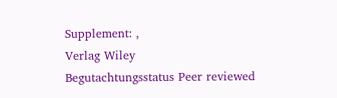Supplement: ,
Verlag Wiley
Begutachtungsstatus Peer reviewed